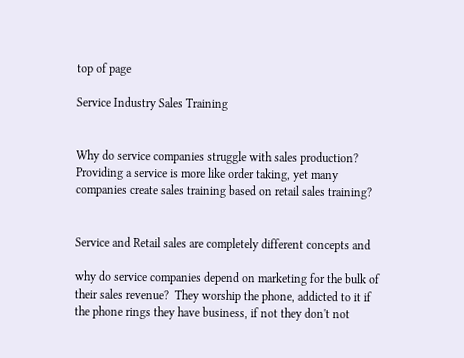top of page

Service Industry Sales Training


Why do service companies struggle with sales production?  Providing a service is more like order taking, yet many companies create sales training based on retail sales training?


Service and Retail sales are completely different concepts and

why do service companies depend on marketing for the bulk of their sales revenue?  They worship the phone, addicted to it if the phone rings they have business, if not they don't not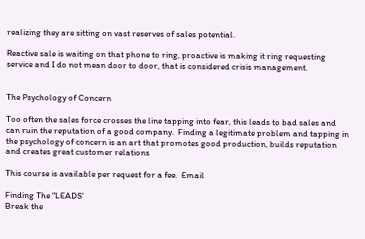realizing they are sitting on vast reserves of sales potential.

Reactive sale is waiting on that phone to ring, proactive is making it ring requesting service and I do not mean door to door, that is considered crisis management.


The Psychology of Concern

Too often the sales force crosses the line tapping into fear, this leads to bad sales and can ruin the reputation of a good company.  Finding a legitimate problem and tapping in the psychology of concern is an art that promotes good production, builds reputation and creates great customer relations

This course is available per request for a fee.  Email

Finding The "LEADS'
Break the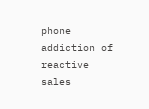phone addiction of reactive sales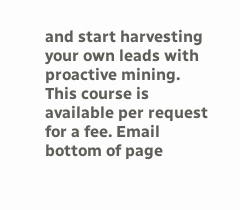and start harvesting your own leads with proactive mining.
This course is available per request for a fee. Email
bottom of page